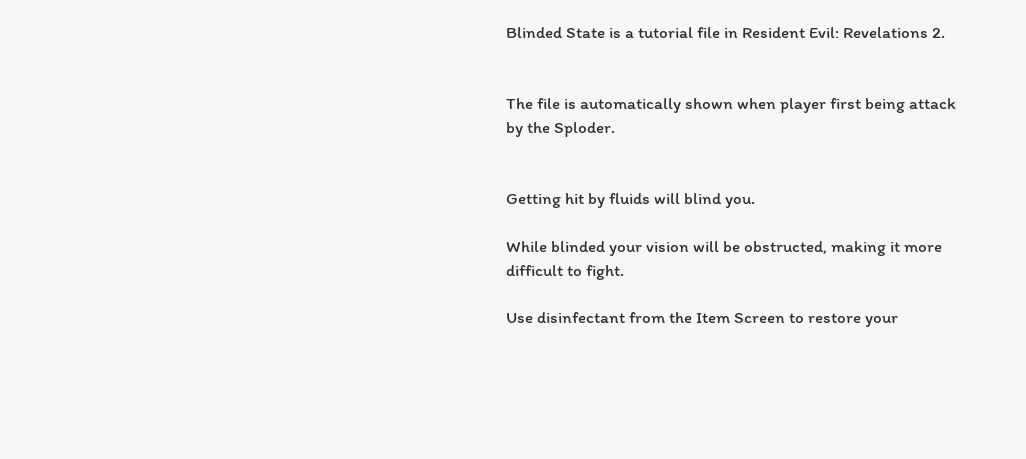Blinded State is a tutorial file in Resident Evil: Revelations 2.


The file is automatically shown when player first being attack by the Sploder.


Getting hit by fluids will blind you.

While blinded your vision will be obstructed, making it more difficult to fight.

Use disinfectant from the Item Screen to restore your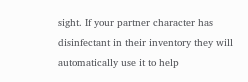sight. If your partner character has disinfectant in their inventory they will automatically use it to help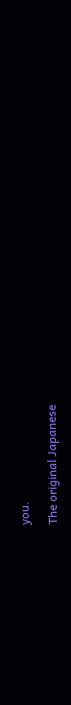you.

The original Japanese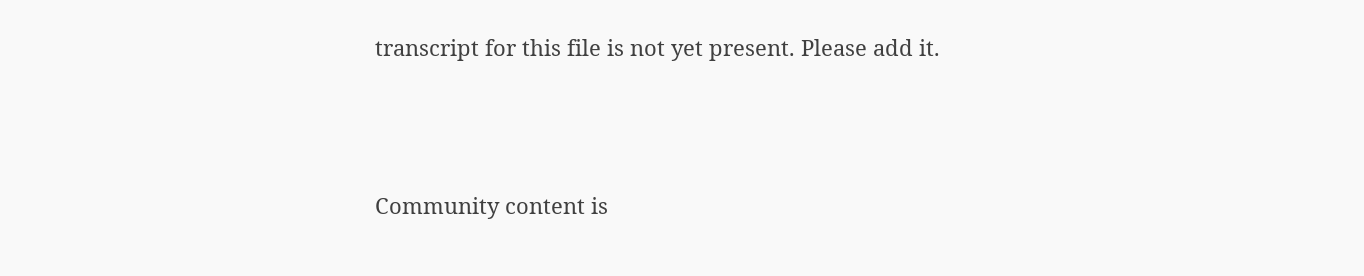transcript for this file is not yet present. Please add it.



Community content is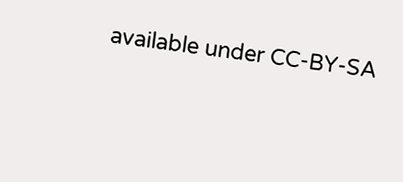available under CC-BY-SA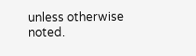unless otherwise noted.